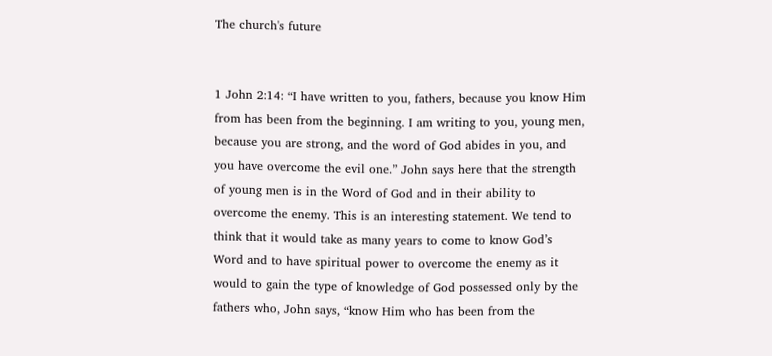The church's future


1 John 2:14: “I have written to you, fathers, because you know Him from has been from the beginning. I am writing to you, young men, because you are strong, and the word of God abides in you, and you have overcome the evil one.” John says here that the strength of young men is in the Word of God and in their ability to overcome the enemy. This is an interesting statement. We tend to think that it would take as many years to come to know God’s Word and to have spiritual power to overcome the enemy as it would to gain the type of knowledge of God possessed only by the fathers who, John says, “know Him who has been from the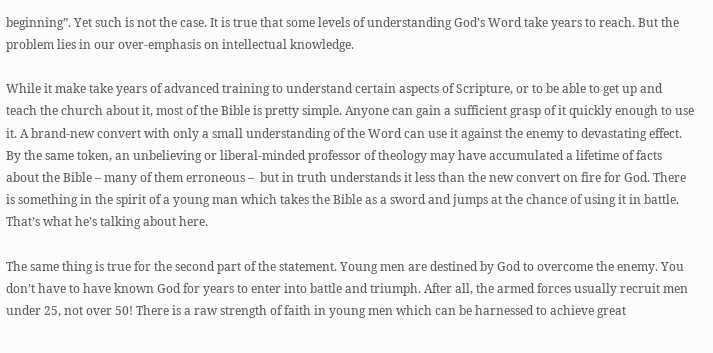beginning”. Yet such is not the case. It is true that some levels of understanding God’s Word take years to reach. But the problem lies in our over-emphasis on intellectual knowledge.

While it make take years of advanced training to understand certain aspects of Scripture, or to be able to get up and teach the church about it, most of the Bible is pretty simple. Anyone can gain a sufficient grasp of it quickly enough to use it. A brand-new convert with only a small understanding of the Word can use it against the enemy to devastating effect. By the same token, an unbelieving or liberal-minded professor of theology may have accumulated a lifetime of facts about the Bible – many of them erroneous –  but in truth understands it less than the new convert on fire for God. There is something in the spirit of a young man which takes the Bible as a sword and jumps at the chance of using it in battle. That’s what he’s talking about here.

The same thing is true for the second part of the statement. Young men are destined by God to overcome the enemy. You don’t have to have known God for years to enter into battle and triumph. After all, the armed forces usually recruit men under 25, not over 50! There is a raw strength of faith in young men which can be harnessed to achieve great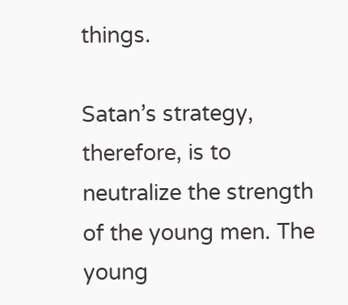things.

Satan’s strategy, therefore, is to neutralize the strength of the young men. The young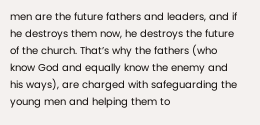men are the future fathers and leaders, and if he destroys them now, he destroys the future of the church. That’s why the fathers (who know God and equally know the enemy and his ways), are charged with safeguarding the young men and helping them to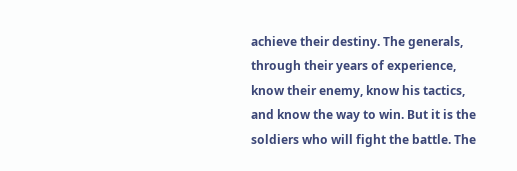achieve their destiny. The generals, through their years of experience, know their enemy, know his tactics, and know the way to win. But it is the soldiers who will fight the battle. The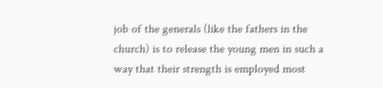job of the generals (like the fathers in the church) is to release the young men in such a way that their strength is employed most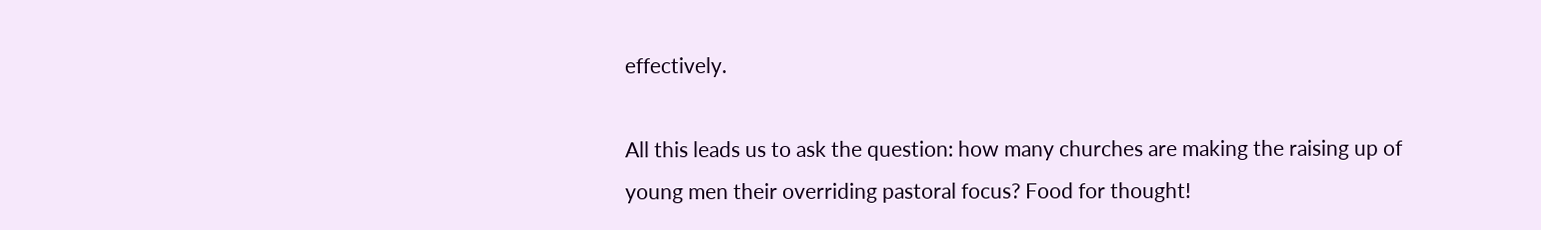effectively.

All this leads us to ask the question: how many churches are making the raising up of young men their overriding pastoral focus? Food for thought!